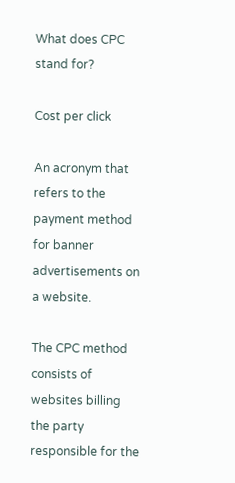What does CPC stand for?

Cost per click

An acronym that refers to the payment method for banner advertisements on a website.

The CPC method consists of websites billing the party responsible for the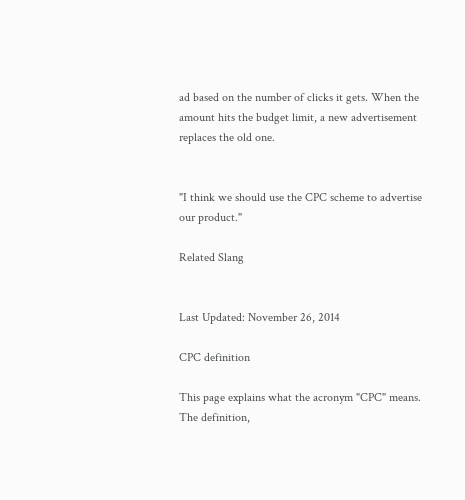ad based on the number of clicks it gets. When the amount hits the budget limit, a new advertisement replaces the old one.


"I think we should use the CPC scheme to advertise our product."

Related Slang


Last Updated: November 26, 2014

CPC definition

This page explains what the acronym "CPC" means. The definition,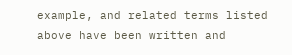example, and related terms listed above have been written and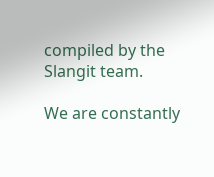compiled by the Slangit team.

We are constantly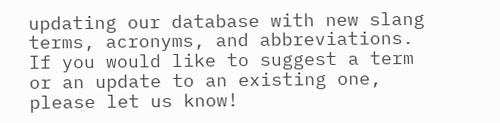updating our database with new slang terms, acronyms, and abbreviations. If you would like to suggest a term or an update to an existing one, please let us know!